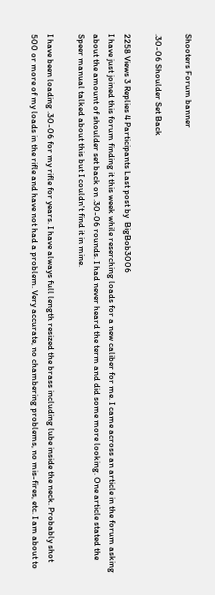Shooters Forum banner

.30-06 Shoulder Set Back

2258 Views 3 Replies 4 Participants Last post by  BigBob3006
I have just joined this forum finding it this week while reserching loads for a new caliber for me. I came across an article in the forum asking about the amount of shoulder set back on .30-06 rounds. I had never heard the term and did some more looking. One article stated the Speer manual talked about this but I couldn't find it in mine.

I have been loading .30-06 for my rifle for years. I have always full length resized the brass including lube inside the neck. Probably shot 500 or more of my loads in the rifle and have not had a problem. Very accurate, no chambering problems, no mis-fires, etc. I am about to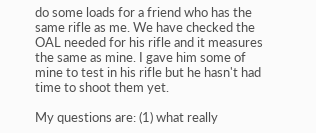do some loads for a friend who has the same rifle as me. We have checked the OAL needed for his rifle and it measures the same as mine. I gave him some of mine to test in his rifle but he hasn't had time to shoot them yet.

My questions are: (1) what really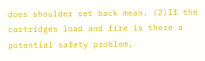does shoulder set back mean. (2)If the cartridges load and fire is there a potential safety problem,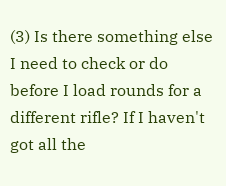(3) Is there something else I need to check or do before I load rounds for a different rifle? If I haven't got all the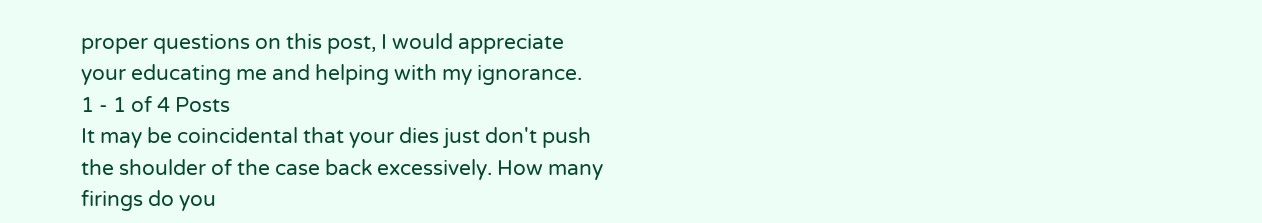proper questions on this post, I would appreciate your educating me and helping with my ignorance.
1 - 1 of 4 Posts
It may be coincidental that your dies just don't push the shoulder of the case back excessively. How many firings do you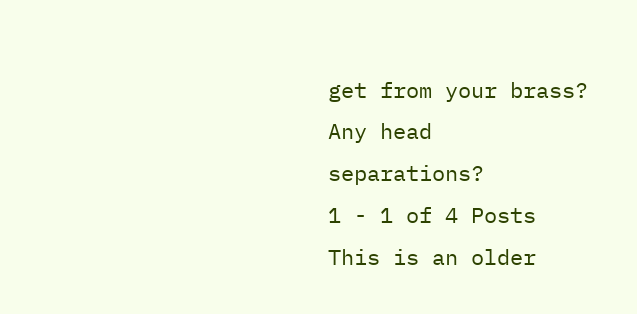get from your brass? Any head separations?
1 - 1 of 4 Posts
This is an older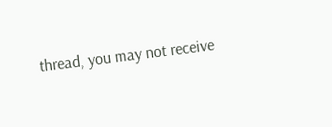thread, you may not receive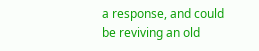a response, and could be reviving an old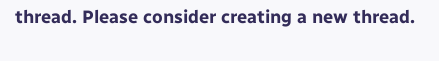thread. Please consider creating a new thread.